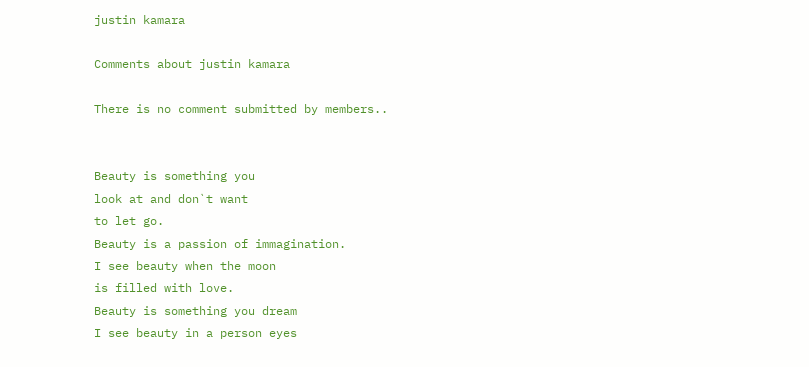justin kamara

Comments about justin kamara

There is no comment submitted by members..


Beauty is something you
look at and don`t want
to let go.
Beauty is a passion of immagination.
I see beauty when the moon
is filled with love.
Beauty is something you dream
I see beauty in a person eyes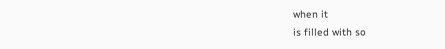when it
is filled with so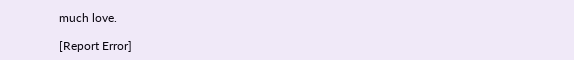much love.

[Report Error]